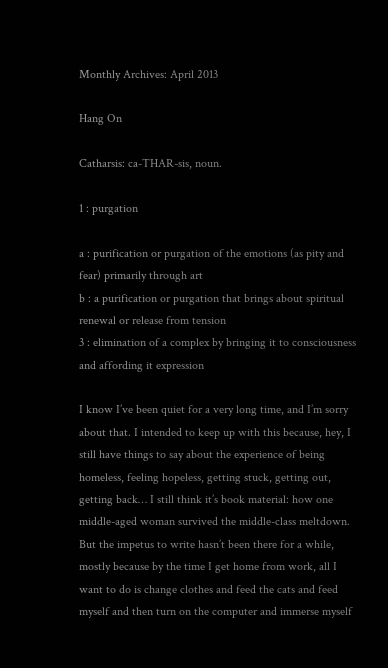Monthly Archives: April 2013

Hang On

Catharsis: ca-THAR-sis, noun.

1 : purgation

a : purification or purgation of the emotions (as pity and fear) primarily through art
b : a purification or purgation that brings about spiritual renewal or release from tension
3 : elimination of a complex by bringing it to consciousness and affording it expression

I know I’ve been quiet for a very long time, and I’m sorry about that. I intended to keep up with this because, hey, I still have things to say about the experience of being homeless, feeling hopeless, getting stuck, getting out, getting back… I still think it’s book material: how one middle-aged woman survived the middle-class meltdown. But the impetus to write hasn’t been there for a while, mostly because by the time I get home from work, all I want to do is change clothes and feed the cats and feed myself and then turn on the computer and immerse myself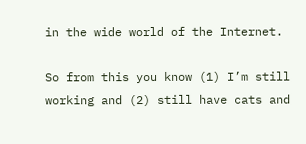in the wide world of the Internet.

So from this you know (1) I’m still working and (2) still have cats and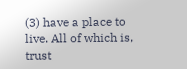(3) have a place to live. All of which is, trust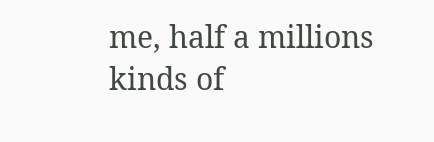me, half a millions kinds of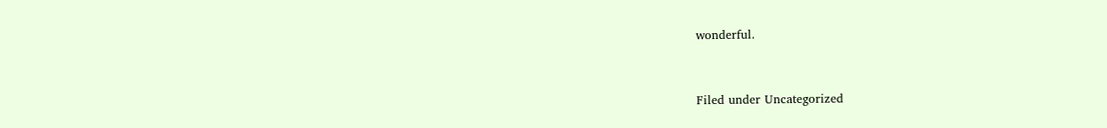wonderful.



Filed under Uncategorized